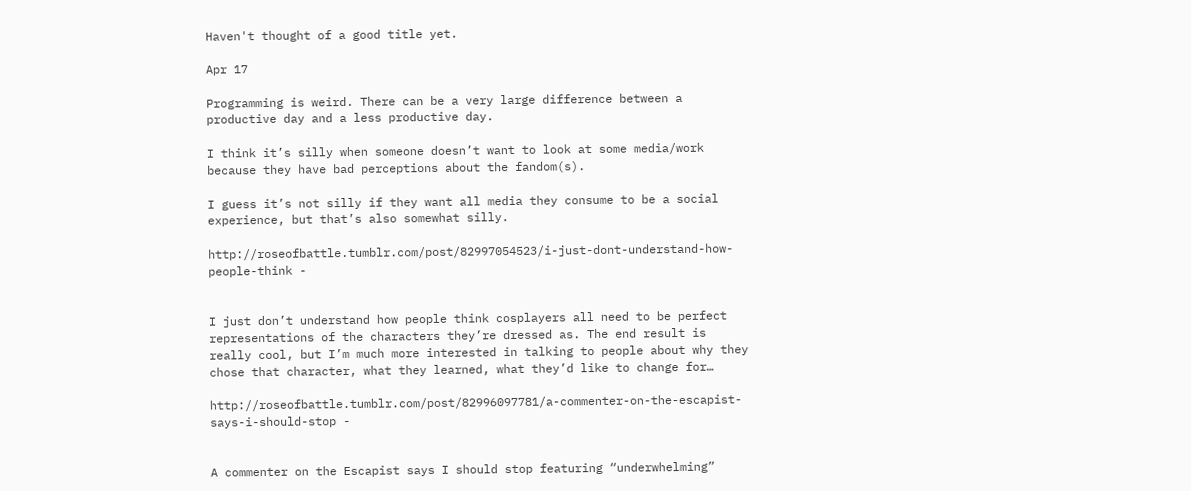Haven't thought of a good title yet.

Apr 17

Programming is weird. There can be a very large difference between a productive day and a less productive day.

I think it’s silly when someone doesn’t want to look at some media/work because they have bad perceptions about the fandom(s).

I guess it’s not silly if they want all media they consume to be a social experience, but that’s also somewhat silly.

http://roseofbattle.tumblr.com/post/82997054523/i-just-dont-understand-how-people-think -


I just don’t understand how people think cosplayers all need to be perfect representations of the characters they’re dressed as. The end result is really cool, but I’m much more interested in talking to people about why they chose that character, what they learned, what they’d like to change for…

http://roseofbattle.tumblr.com/post/82996097781/a-commenter-on-the-escapist-says-i-should-stop -


A commenter on the Escapist says I should stop featuring “underwhelming”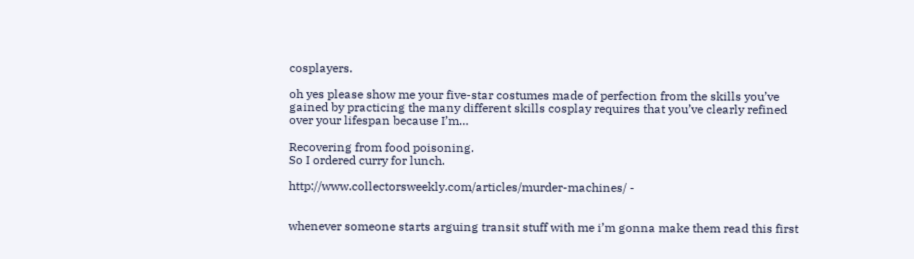cosplayers.

oh yes please show me your five-star costumes made of perfection from the skills you’ve gained by practicing the many different skills cosplay requires that you’ve clearly refined over your lifespan because I’m…

Recovering from food poisoning.
So I ordered curry for lunch.

http://www.collectorsweekly.com/articles/murder-machines/ -


whenever someone starts arguing transit stuff with me i’m gonna make them read this first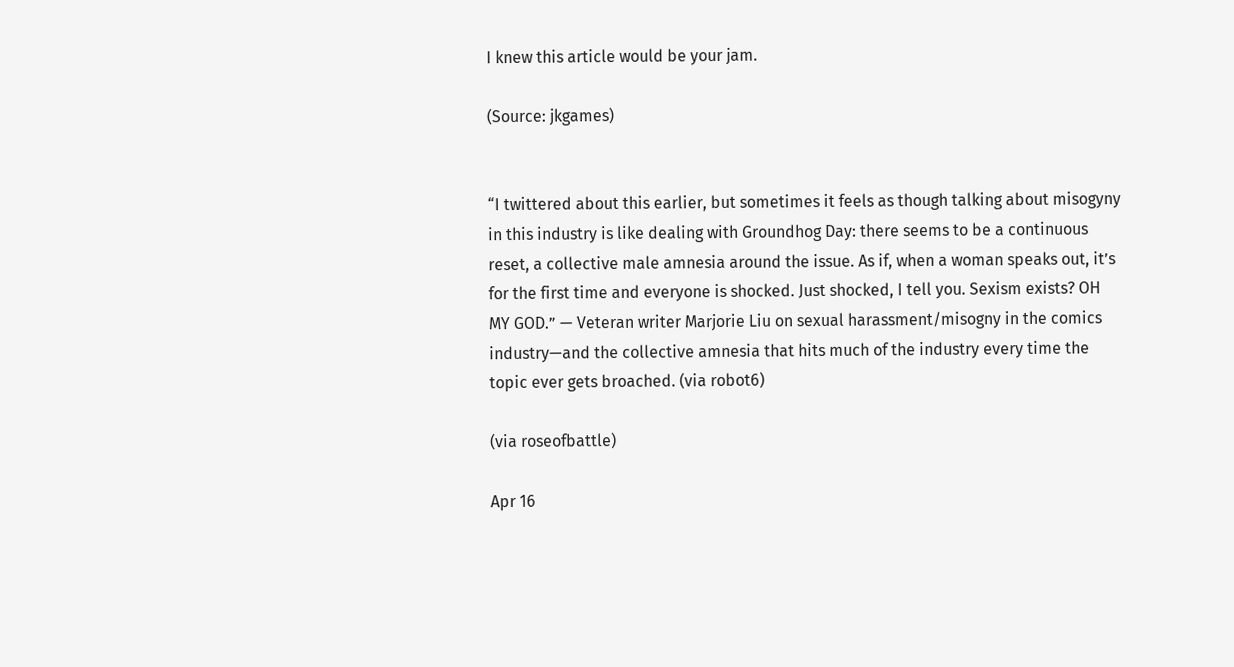I knew this article would be your jam.

(Source: jkgames)


“I twittered about this earlier, but sometimes it feels as though talking about misogyny in this industry is like dealing with Groundhog Day: there seems to be a continuous reset, a collective male amnesia around the issue. As if, when a woman speaks out, it’s for the first time and everyone is shocked. Just shocked, I tell you. Sexism exists? OH MY GOD.” — Veteran writer Marjorie Liu on sexual harassment/misogny in the comics industry—and the collective amnesia that hits much of the industry every time the topic ever gets broached. (via robot6)

(via roseofbattle)

Apr 16